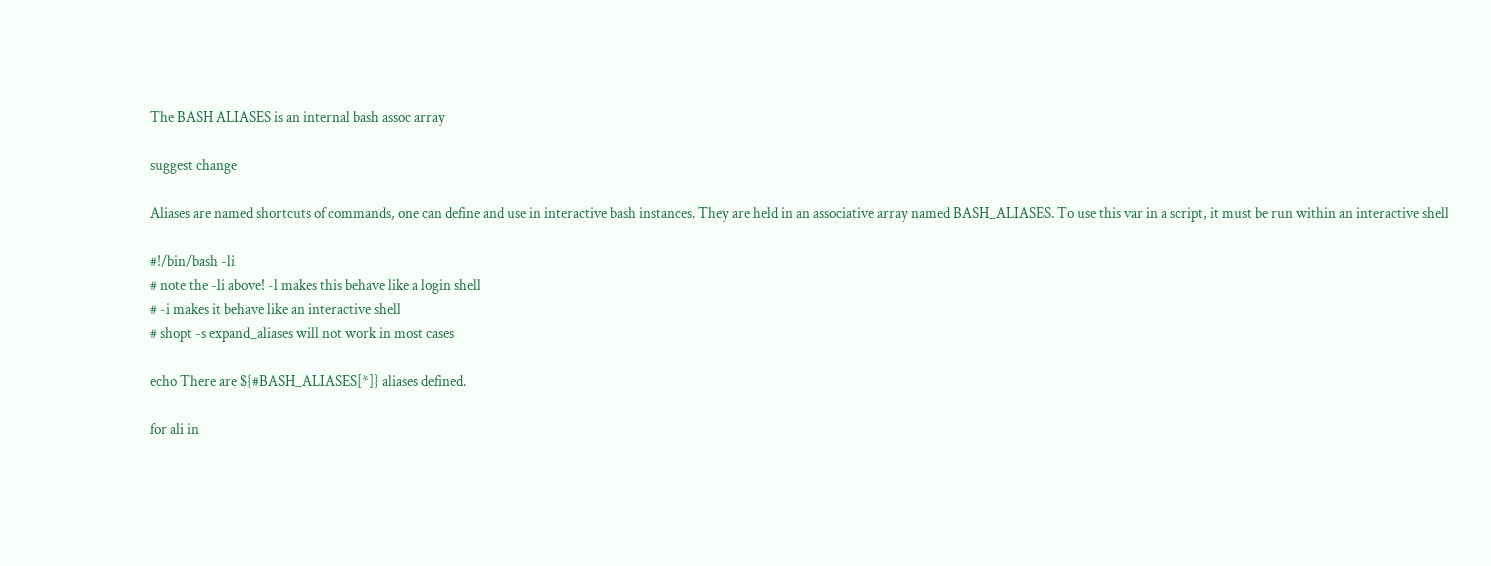The BASH ALIASES is an internal bash assoc array

suggest change

Aliases are named shortcuts of commands, one can define and use in interactive bash instances. They are held in an associative array named BASH_ALIASES. To use this var in a script, it must be run within an interactive shell

#!/bin/bash -li
# note the -li above! -l makes this behave like a login shell
# -i makes it behave like an interactive shell
# shopt -s expand_aliases will not work in most cases

echo There are ${#BASH_ALIASES[*]} aliases defined.

for ali in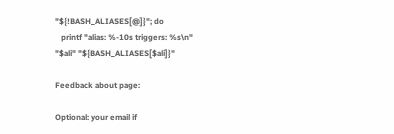"${!BASH_ALIASES[@]}"; do
   printf "alias: %-10s triggers: %s\n" "$ali" "${BASH_ALIASES[$ali]}"

Feedback about page:

Optional: your email if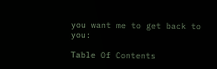you want me to get back to you:

Table Of Contents